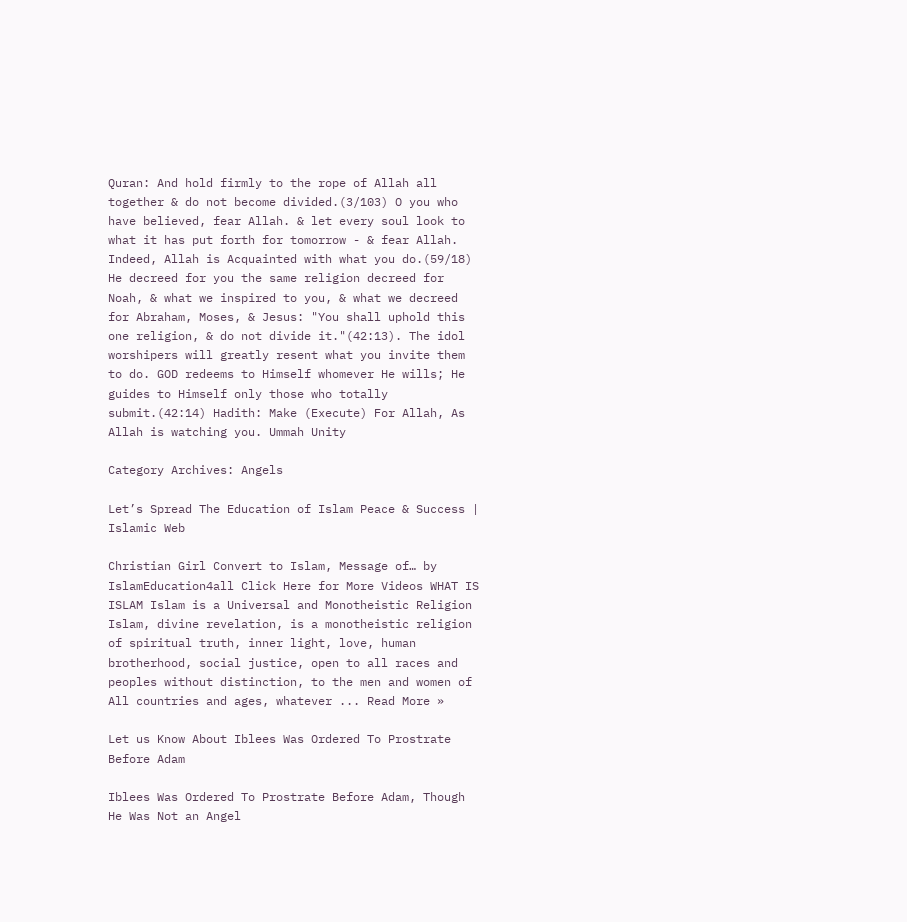Quran: And hold firmly to the rope of Allah all together & do not become divided.(3/103) O you who have believed, fear Allah. & let every soul look to what it has put forth for tomorrow - & fear Allah. Indeed, Allah is Acquainted with what you do.(59/18) He decreed for you the same religion decreed for Noah, & what we inspired to you, & what we decreed for Abraham, Moses, & Jesus: "You shall uphold this one religion, & do not divide it."(42:13). The idol worshipers will greatly resent what you invite them to do. GOD redeems to Himself whomever He wills; He guides to Himself only those who totally submit.(42:14) Hadith: Make (Execute) For Allah, As Allah is watching you. Ummah Unity

Category Archives: Angels

Let’s Spread The Education of Islam Peace & Success | Islamic Web

Christian Girl Convert to Islam, Message of… by IslamEducation4all Click Here for More Videos WHAT IS ISLAM Islam is a Universal and Monotheistic Religion Islam, divine revelation, is a monotheistic religion of spiritual truth, inner light, love, human brotherhood, social justice, open to all races and peoples without distinction, to the men and women of All countries and ages, whatever ... Read More »

Let us Know About Iblees Was Ordered To Prostrate Before Adam

Iblees Was Ordered To Prostrate Before Adam, Though He Was Not an Angel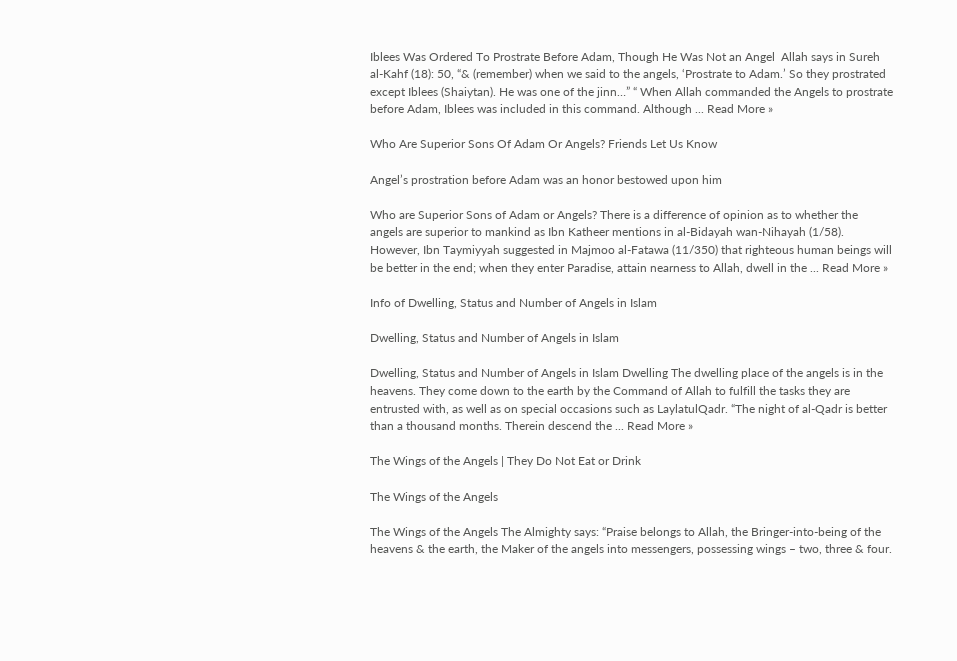Iblees Was Ordered To Prostrate Before Adam, Though He Was Not an Angel  Allah says in Sureh al-Kahf (18): 50, “& (remember) when we said to the angels, ‘Prostrate to Adam.’ So they prostrated except Iblees (Shaiytan). He was one of the jinn…” “ When Allah commanded the Angels to prostrate before Adam, Iblees was included in this command. Although ... Read More »

Who Are Superior Sons Of Adam Or Angels? Friends Let Us Know

Angel’s prostration before Adam was an honor bestowed upon him

Who are Superior Sons of Adam or Angels? There is a difference of opinion as to whether the angels are superior to mankind as Ibn Katheer mentions in al-Bidayah wan-Nihayah (1/58). However, Ibn Taymiyyah suggested in Majmoo al-Fatawa (11/350) that righteous human beings will be better in the end; when they enter Paradise, attain nearness to Allah, dwell in the ... Read More »

Info of Dwelling, Status and Number of Angels in Islam

Dwelling, Status and Number of Angels in Islam

Dwelling, Status and Number of Angels in Islam Dwelling The dwelling place of the angels is in the heavens. They come down to the earth by the Command of Allah to fulfill the tasks they are entrusted with, as well as on special occasions such as LaylatulQadr. “The night of al-Qadr is better than a thousand months. Therein descend the ... Read More »

The Wings of the Angels | They Do Not Eat or Drink

The Wings of the Angels

The Wings of the Angels The Almighty says: “Praise belongs to Allah, the Bringer-into-being of the heavens & the earth, the Maker of the angels into messengers, possessing wings – two, three & four.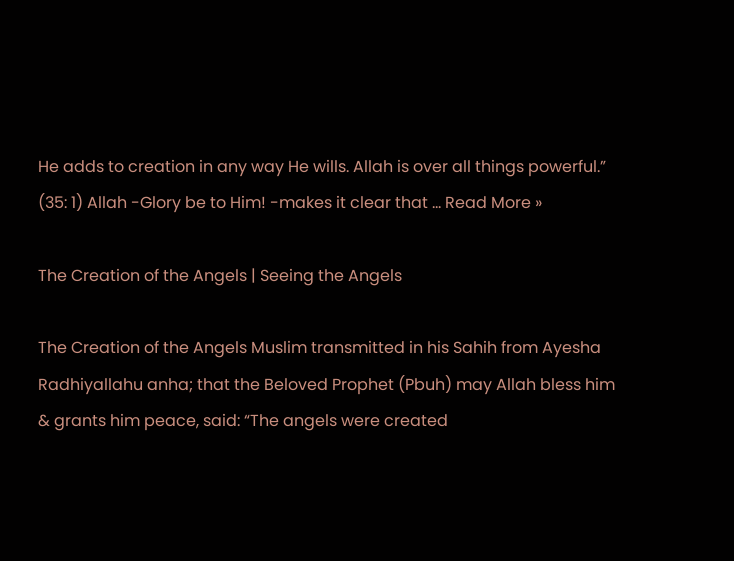He adds to creation in any way He wills. Allah is over all things powerful.” (35: 1) Allah -Glory be to Him! -makes it clear that ... Read More »

The Creation of the Angels | Seeing the Angels

The Creation of the Angels Muslim transmitted in his Sahih from Ayesha Radhiyallahu anha; that the Beloved Prophet (Pbuh) may Allah bless him & grants him peace, said: “The angels were created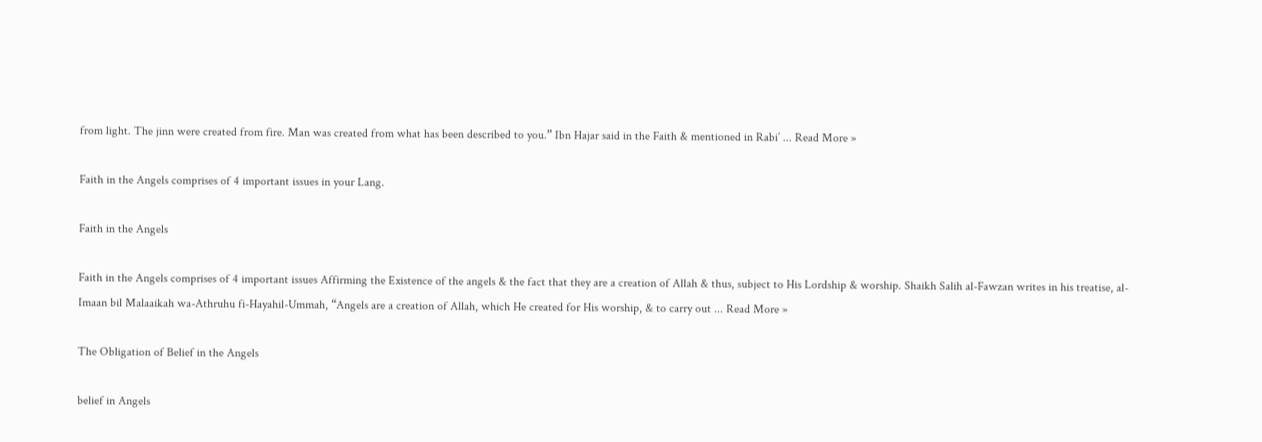from light. The jinn were created from fire. Man was created from what has been described to you.” Ibn Hajar said in the Faith & mentioned in Rabi’ ... Read More »

Faith in the Angels comprises of 4 important issues in your Lang.

Faith in the Angels

Faith in the Angels comprises of 4 important issues Affirming the Existence of the angels & the fact that they are a creation of Allah & thus, subject to His Lordship & worship. Shaikh Salih al-Fawzan writes in his treatise, al-Imaan bil Malaaikah wa-Athruhu fi-Hayahil-Ummah, “Angels are a creation of Allah, which He created for His worship, & to carry out ... Read More »

The Obligation of Belief in the Angels

belief in Angels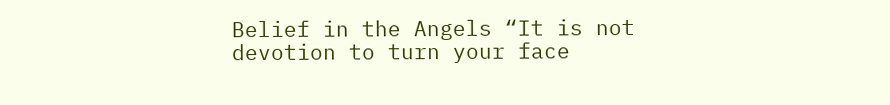Belief in the Angels “It is not devotion to turn your face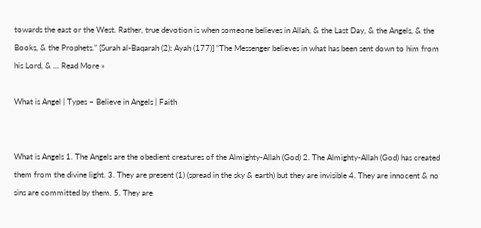towards the east or the West. Rather, true devotion is when someone believes in Allah, & the Last Day, & the Angels, & the Books, & the Prophets.” [Surah al-Baqarah (2): Ayah (177)] “The Messenger believes in what has been sent down to him from his Lord, & ... Read More »

What is Angel | Types – Believe in Angels | Faith


What is Angels 1. The Angels are the obedient creatures of the Almighty-Allah (God) 2. The Almighty-Allah (God) has created them from the divine light. 3. They are present (1) (spread in the sky & earth) but they are invisible 4. They are innocent & no sins are committed by them. 5. They are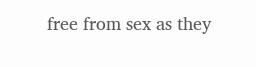free from sex as they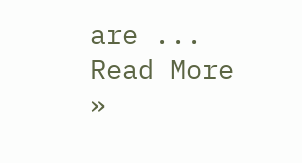are ... Read More »